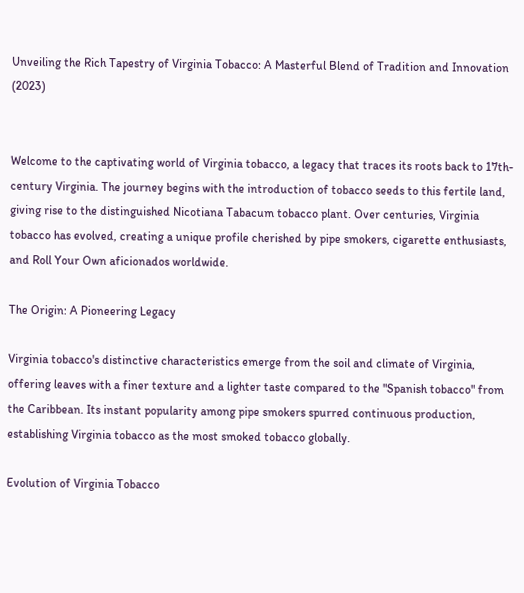Unveiling the Rich Tapestry of Virginia Tobacco: A Masterful Blend of Tradition and Innovation (2023)


Welcome to the captivating world of Virginia tobacco, a legacy that traces its roots back to 17th-century Virginia. The journey begins with the introduction of tobacco seeds to this fertile land, giving rise to the distinguished Nicotiana Tabacum tobacco plant. Over centuries, Virginia tobacco has evolved, creating a unique profile cherished by pipe smokers, cigarette enthusiasts, and Roll Your Own aficionados worldwide.

The Origin: A Pioneering Legacy

Virginia tobacco's distinctive characteristics emerge from the soil and climate of Virginia, offering leaves with a finer texture and a lighter taste compared to the "Spanish tobacco" from the Caribbean. Its instant popularity among pipe smokers spurred continuous production, establishing Virginia tobacco as the most smoked tobacco globally.

Evolution of Virginia Tobacco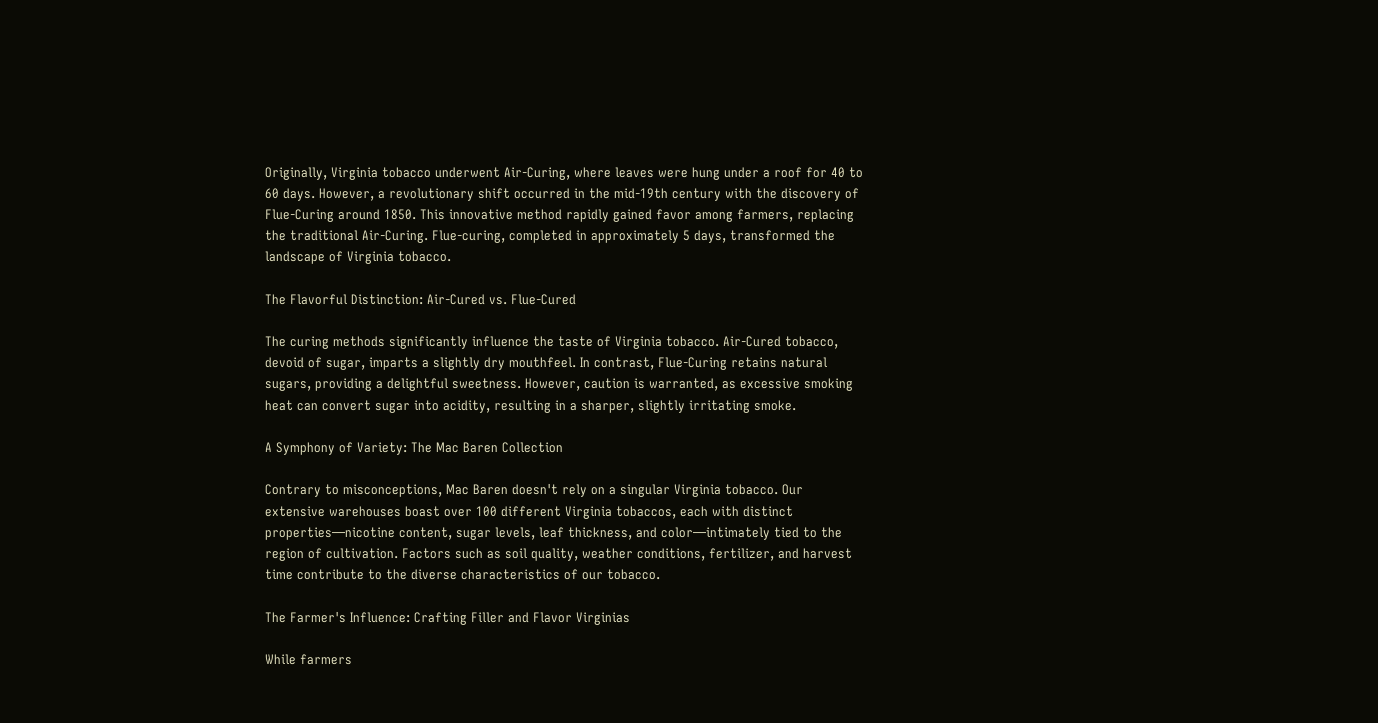Originally, Virginia tobacco underwent Air-Curing, where leaves were hung under a roof for 40 to 60 days. However, a revolutionary shift occurred in the mid-19th century with the discovery of Flue-Curing around 1850. This innovative method rapidly gained favor among farmers, replacing the traditional Air-Curing. Flue-curing, completed in approximately 5 days, transformed the landscape of Virginia tobacco.

The Flavorful Distinction: Air-Cured vs. Flue-Cured

The curing methods significantly influence the taste of Virginia tobacco. Air-Cured tobacco, devoid of sugar, imparts a slightly dry mouthfeel. In contrast, Flue-Curing retains natural sugars, providing a delightful sweetness. However, caution is warranted, as excessive smoking heat can convert sugar into acidity, resulting in a sharper, slightly irritating smoke.

A Symphony of Variety: The Mac Baren Collection

Contrary to misconceptions, Mac Baren doesn't rely on a singular Virginia tobacco. Our extensive warehouses boast over 100 different Virginia tobaccos, each with distinct properties—nicotine content, sugar levels, leaf thickness, and color—intimately tied to the region of cultivation. Factors such as soil quality, weather conditions, fertilizer, and harvest time contribute to the diverse characteristics of our tobacco.

The Farmer's Influence: Crafting Filler and Flavor Virginias

While farmers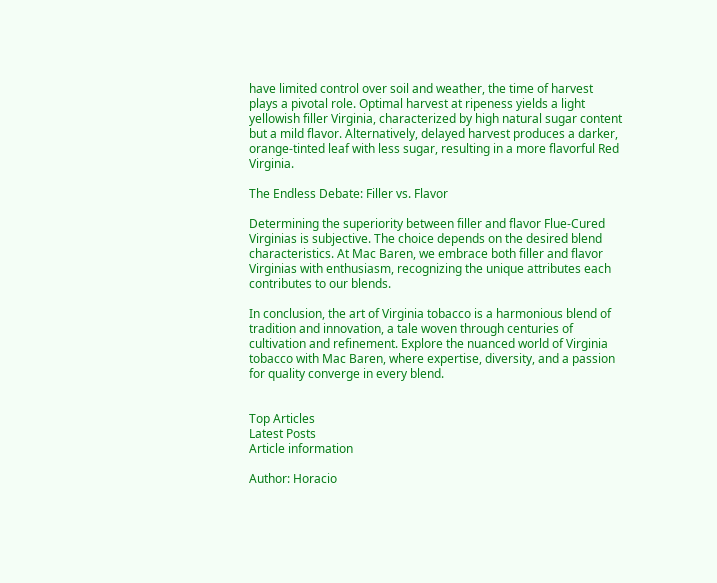have limited control over soil and weather, the time of harvest plays a pivotal role. Optimal harvest at ripeness yields a light yellowish filler Virginia, characterized by high natural sugar content but a mild flavor. Alternatively, delayed harvest produces a darker, orange-tinted leaf with less sugar, resulting in a more flavorful Red Virginia.

The Endless Debate: Filler vs. Flavor

Determining the superiority between filler and flavor Flue-Cured Virginias is subjective. The choice depends on the desired blend characteristics. At Mac Baren, we embrace both filler and flavor Virginias with enthusiasm, recognizing the unique attributes each contributes to our blends.

In conclusion, the art of Virginia tobacco is a harmonious blend of tradition and innovation, a tale woven through centuries of cultivation and refinement. Explore the nuanced world of Virginia tobacco with Mac Baren, where expertise, diversity, and a passion for quality converge in every blend.


Top Articles
Latest Posts
Article information

Author: Horacio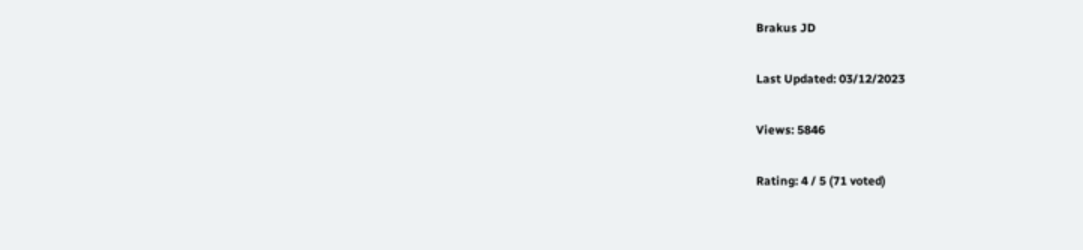Brakus JD

Last Updated: 03/12/2023

Views: 5846

Rating: 4 / 5 (71 voted)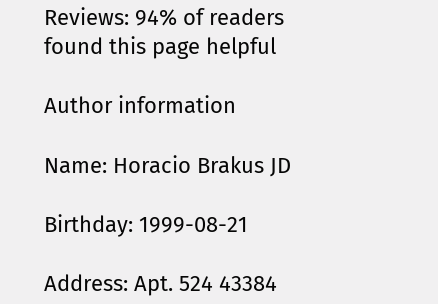Reviews: 94% of readers found this page helpful

Author information

Name: Horacio Brakus JD

Birthday: 1999-08-21

Address: Apt. 524 43384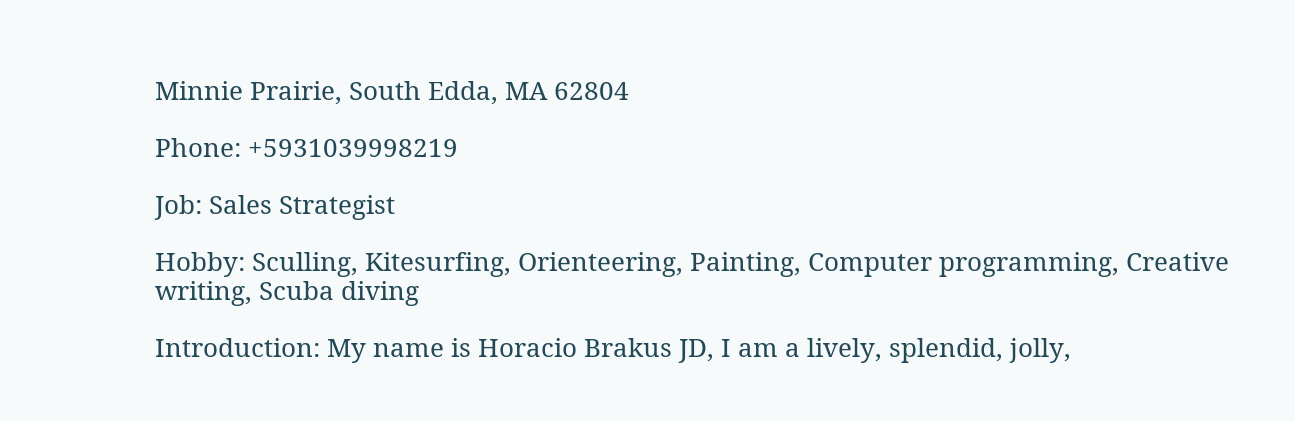Minnie Prairie, South Edda, MA 62804

Phone: +5931039998219

Job: Sales Strategist

Hobby: Sculling, Kitesurfing, Orienteering, Painting, Computer programming, Creative writing, Scuba diving

Introduction: My name is Horacio Brakus JD, I am a lively, splendid, jolly,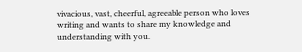vivacious, vast, cheerful, agreeable person who loves writing and wants to share my knowledge and understanding with you.